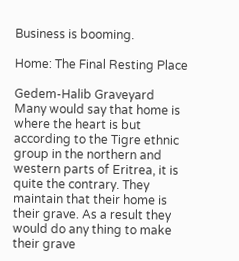Business is booming.

Home: The Final Resting Place

Gedem-Halib Graveyard
Many would say that home is where the heart is but according to the Tigre ethnic group in the northern and western parts of Eritrea, it is quite the contrary. They maintain that their home is their grave. As a result they would do any thing to make their grave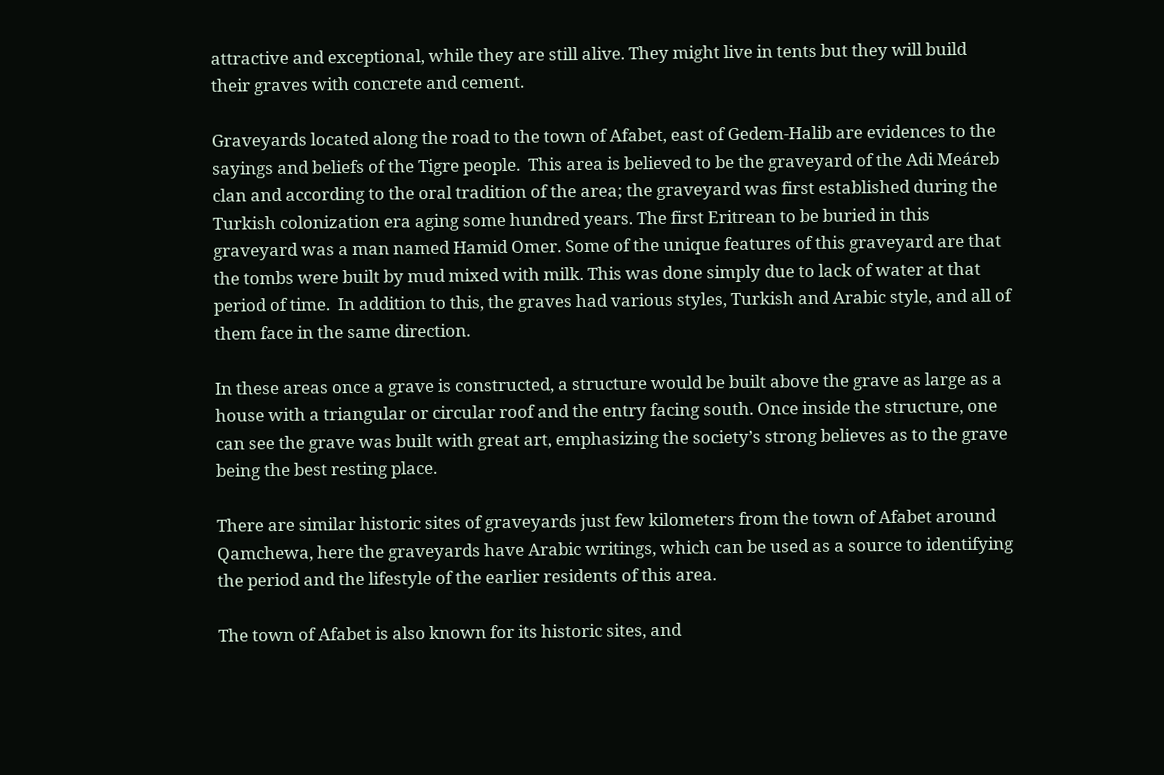attractive and exceptional, while they are still alive. They might live in tents but they will build their graves with concrete and cement.

Graveyards located along the road to the town of Afabet, east of Gedem-Halib are evidences to the sayings and beliefs of the Tigre people.  This area is believed to be the graveyard of the Adi Meáreb clan and according to the oral tradition of the area; the graveyard was first established during the Turkish colonization era aging some hundred years. The first Eritrean to be buried in this graveyard was a man named Hamid Omer. Some of the unique features of this graveyard are that the tombs were built by mud mixed with milk. This was done simply due to lack of water at that period of time.  In addition to this, the graves had various styles, Turkish and Arabic style, and all of them face in the same direction.

In these areas once a grave is constructed, a structure would be built above the grave as large as a house with a triangular or circular roof and the entry facing south. Once inside the structure, one can see the grave was built with great art, emphasizing the society’s strong believes as to the grave being the best resting place.

There are similar historic sites of graveyards just few kilometers from the town of Afabet around Qamchewa, here the graveyards have Arabic writings, which can be used as a source to identifying the period and the lifestyle of the earlier residents of this area.

The town of Afabet is also known for its historic sites, and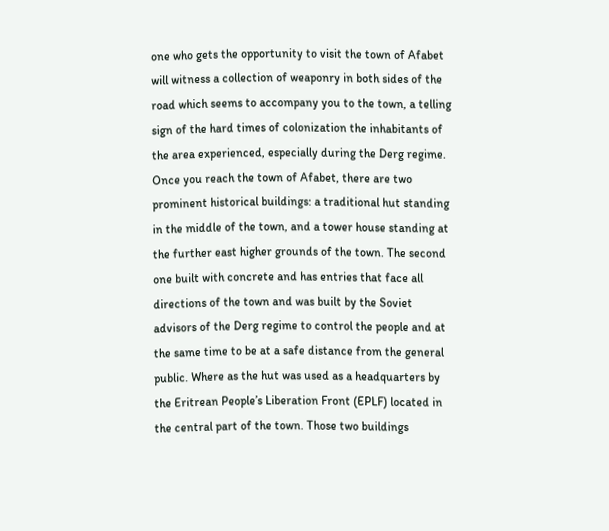one who gets the opportunity to visit the town of Afabet will witness a collection of weaponry in both sides of the road which seems to accompany you to the town, a telling sign of the hard times of colonization the inhabitants of the area experienced, especially during the Derg regime. Once you reach the town of Afabet, there are two prominent historical buildings: a traditional hut standing in the middle of the town, and a tower house standing at the further east higher grounds of the town. The second one built with concrete and has entries that face all directions of the town and was built by the Soviet advisors of the Derg regime to control the people and at the same time to be at a safe distance from the general public. Where as the hut was used as a headquarters by the Eritrean People’s Liberation Front (EPLF) located in the central part of the town. Those two buildings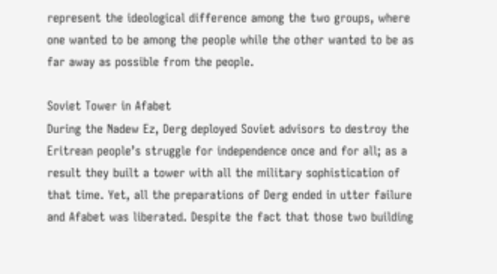represent the ideological difference among the two groups, where one wanted to be among the people while the other wanted to be as far away as possible from the people.

Soviet Tower in Afabet
During the Nadew Ez, Derg deployed Soviet advisors to destroy the Eritrean people’s struggle for independence once and for all; as a result they built a tower with all the military sophistication of that time. Yet, all the preparations of Derg ended in utter failure and Afabet was liberated. Despite the fact that those two building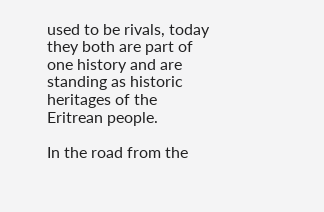used to be rivals, today they both are part of one history and are standing as historic heritages of the Eritrean people.

In the road from the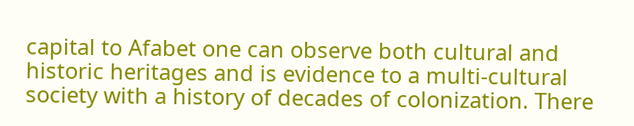capital to Afabet one can observe both cultural and historic heritages and is evidence to a multi-cultural society with a history of decades of colonization. There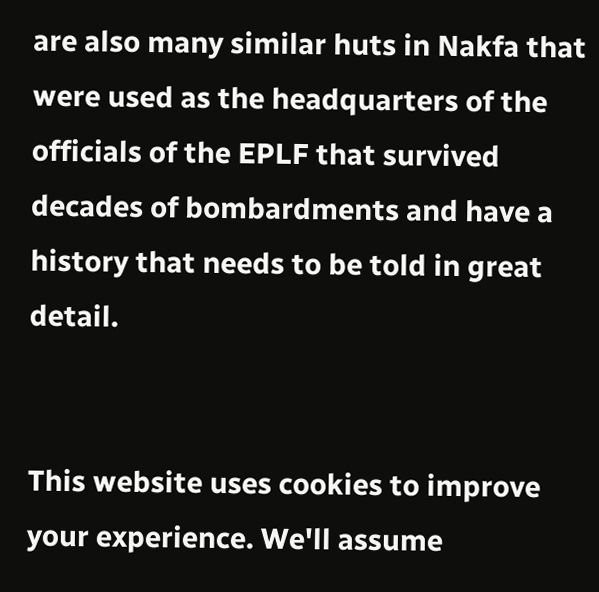are also many similar huts in Nakfa that were used as the headquarters of the officials of the EPLF that survived decades of bombardments and have a history that needs to be told in great detail.


This website uses cookies to improve your experience. We'll assume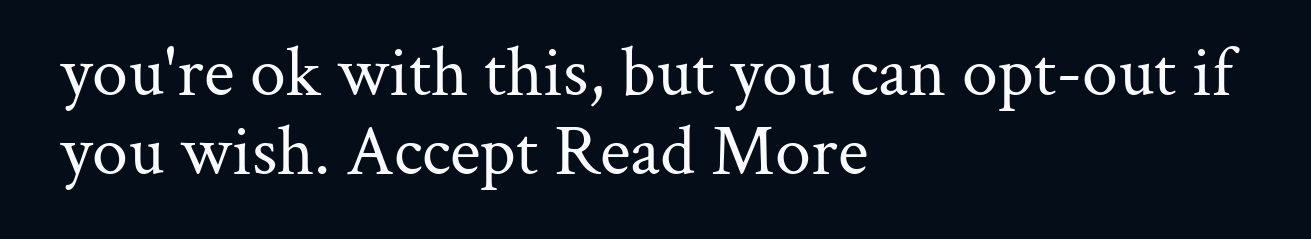you're ok with this, but you can opt-out if you wish. Accept Read More